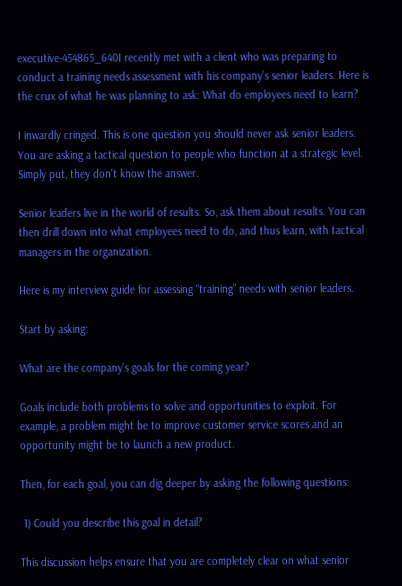executive-454865_640I recently met with a client who was preparing to conduct a training needs assessment with his company’s senior leaders. Here is the crux of what he was planning to ask: What do employees need to learn?

I inwardly cringed. This is one question you should never ask senior leaders. You are asking a tactical question to people who function at a strategic level. Simply put, they don’t know the answer.

Senior leaders live in the world of results. So, ask them about results. You can then drill down into what employees need to do, and thus learn, with tactical managers in the organization.

Here is my interview guide for assessing “training” needs with senior leaders.

Start by asking:

What are the company’s goals for the coming year?

Goals include both problems to solve and opportunities to exploit. For example, a problem might be to improve customer service scores and an opportunity might be to launch a new product.

Then, for each goal, you can dig deeper by asking the following questions:

 1) Could you describe this goal in detail?

This discussion helps ensure that you are completely clear on what senior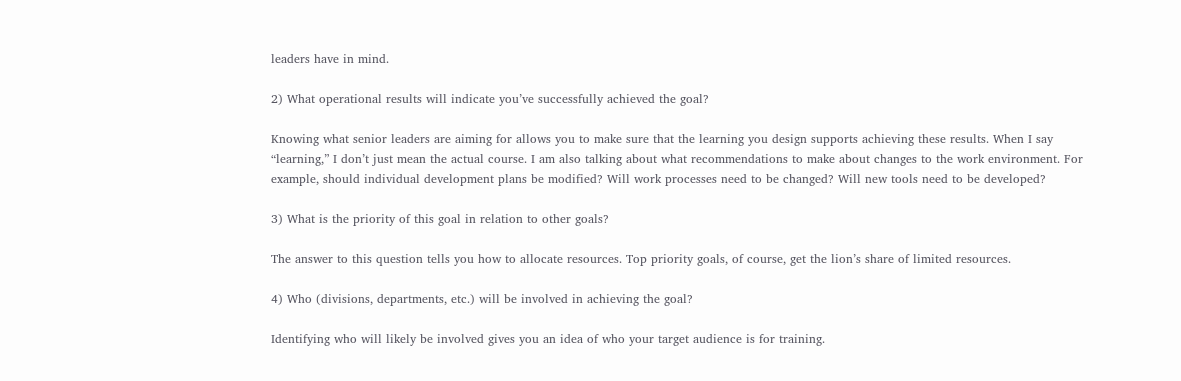leaders have in mind.

2) What operational results will indicate you’ve successfully achieved the goal?

Knowing what senior leaders are aiming for allows you to make sure that the learning you design supports achieving these results. When I say “learning,” I don’t just mean the actual course. I am also talking about what recommendations to make about changes to the work environment. For example, should individual development plans be modified? Will work processes need to be changed? Will new tools need to be developed?

3) What is the priority of this goal in relation to other goals?

The answer to this question tells you how to allocate resources. Top priority goals, of course, get the lion’s share of limited resources.

4) Who (divisions, departments, etc.) will be involved in achieving the goal?

Identifying who will likely be involved gives you an idea of who your target audience is for training.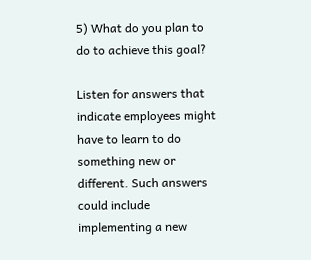5) What do you plan to do to achieve this goal?

Listen for answers that indicate employees might have to learn to do something new or different. Such answers could include implementing a new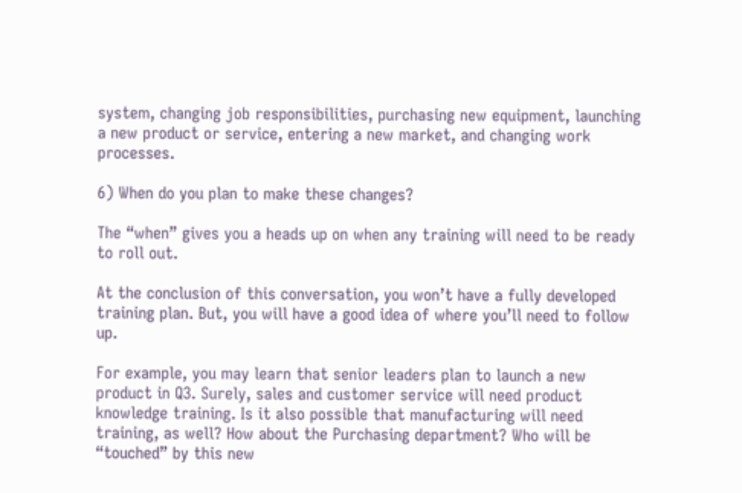system, changing job responsibilities, purchasing new equipment, launching a new product or service, entering a new market, and changing work processes.

6) When do you plan to make these changes?

The “when” gives you a heads up on when any training will need to be ready to roll out.

At the conclusion of this conversation, you won’t have a fully developed training plan. But, you will have a good idea of where you’ll need to follow up.

For example, you may learn that senior leaders plan to launch a new product in Q3. Surely, sales and customer service will need product knowledge training. Is it also possible that manufacturing will need training, as well? How about the Purchasing department? Who will be “touched” by this new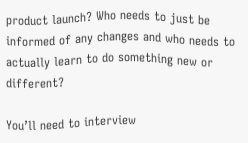product launch? Who needs to just be informed of any changes and who needs to actually learn to do something new or different?

You’ll need to interview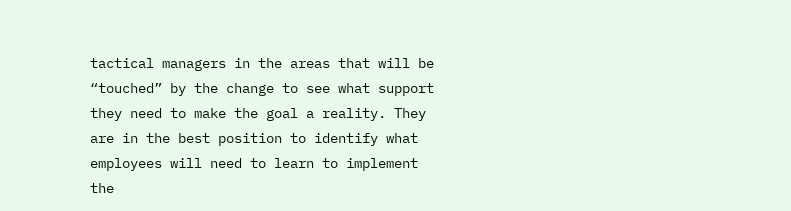tactical managers in the areas that will be “touched” by the change to see what support they need to make the goal a reality. They are in the best position to identify what employees will need to learn to implement the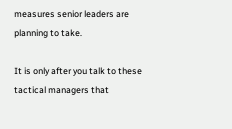measures senior leaders are planning to take.

It is only after you talk to these tactical managers that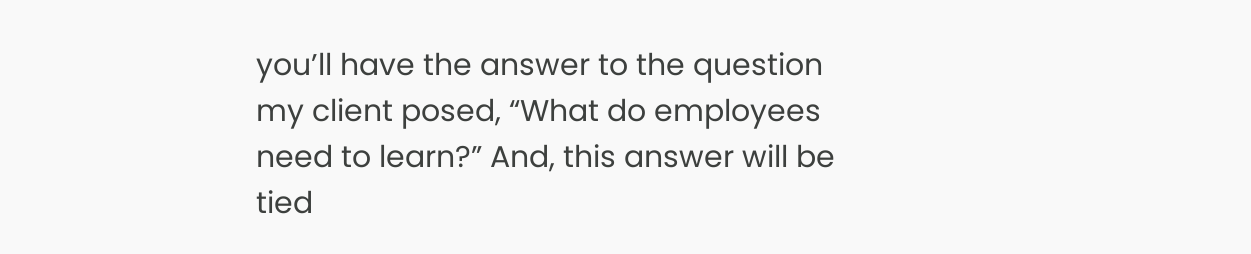you’ll have the answer to the question my client posed, “What do employees need to learn?” And, this answer will be tied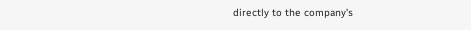directly to the company’s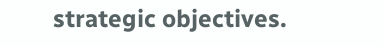strategic objectives.